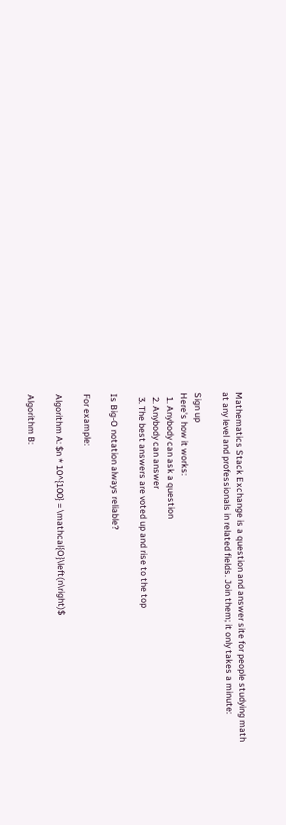Mathematics Stack Exchange is a question and answer site for people studying math at any level and professionals in related fields. Join them; it only takes a minute:

Sign up
Here's how it works:
  1. Anybody can ask a question
  2. Anybody can answer
  3. The best answers are voted up and rise to the top

Is Big-O notation always reliable?

For example:

Algorithm A: $n * 10^{100} = \mathcal{O}\left(n\right)$

Algorithm B: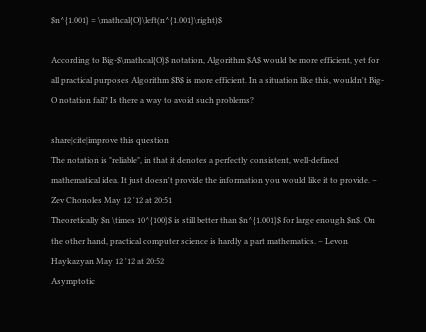$n^{1.001} = \mathcal{O}\left(n^{1.001}\right)$

According to Big-$\mathcal{O}$ notation, Algorithm $A$ would be more efficient, yet for all practical purposes Algorithm $B$ is more efficient. In a situation like this, wouldn't Big-O notation fail? Is there a way to avoid such problems?

share|cite|improve this question
The notation is "reliable", in that it denotes a perfectly consistent, well-defined mathematical idea. It just doesn't provide the information you would like it to provide. – Zev Chonoles May 12 '12 at 20:51
Theoretically $n \times 10^{100}$ is still better than $n^{1.001}$ for large enough $n$. On the other hand, practical computer science is hardly a part mathematics. – Levon Haykazyan May 12 '12 at 20:52
Asymptotic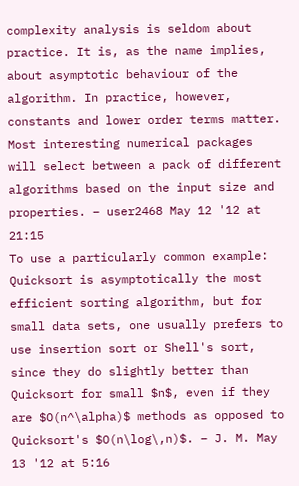complexity analysis is seldom about practice. It is, as the name implies, about asymptotic behaviour of the algorithm. In practice, however, constants and lower order terms matter. Most interesting numerical packages will select between a pack of different algorithms based on the input size and properties. – user2468 May 12 '12 at 21:15
To use a particularly common example: Quicksort is asymptotically the most efficient sorting algorithm, but for small data sets, one usually prefers to use insertion sort or Shell's sort, since they do slightly better than Quicksort for small $n$, even if they are $O(n^\alpha)$ methods as opposed to Quicksort's $O(n\log\,n)$. – J. M. May 13 '12 at 5:16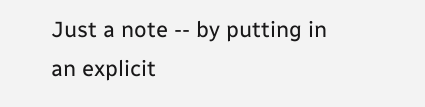Just a note -- by putting in an explicit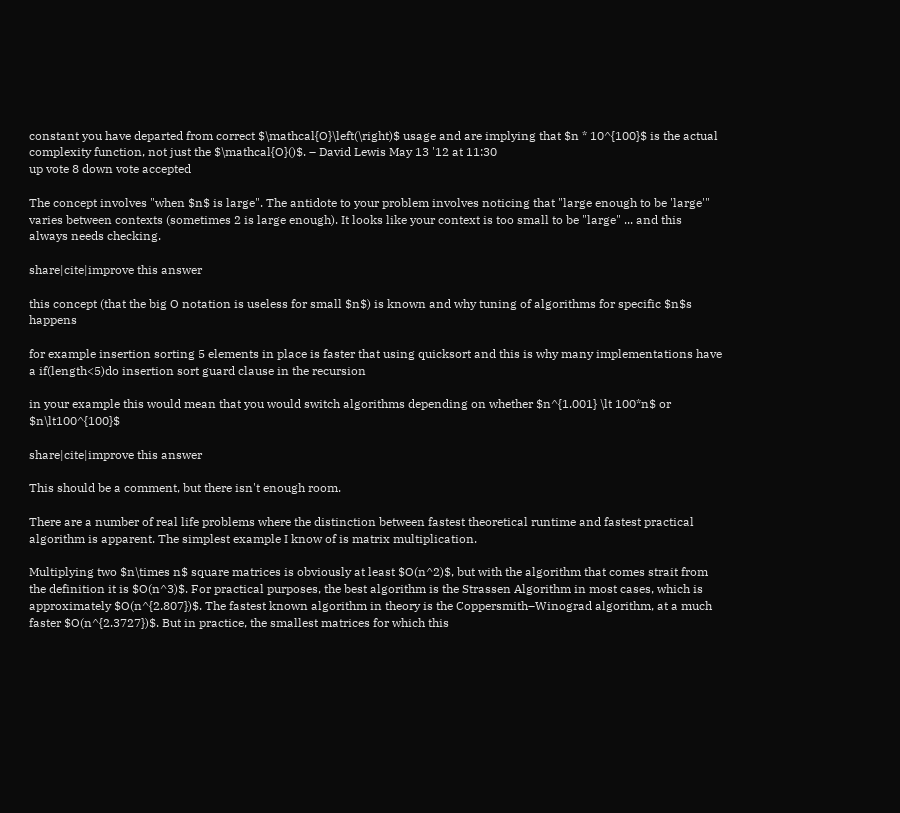constant you have departed from correct $\mathcal{O}\left(\right)$ usage and are implying that $n * 10^{100}$ is the actual complexity function, not just the $\mathcal{O}()$. – David Lewis May 13 '12 at 11:30
up vote 8 down vote accepted

The concept involves "when $n$ is large". The antidote to your problem involves noticing that "large enough to be 'large'" varies between contexts (sometimes 2 is large enough). It looks like your context is too small to be "large" ... and this always needs checking.

share|cite|improve this answer

this concept (that the big O notation is useless for small $n$) is known and why tuning of algorithms for specific $n$s happens

for example insertion sorting 5 elements in place is faster that using quicksort and this is why many implementations have a if(length<5)do insertion sort guard clause in the recursion

in your example this would mean that you would switch algorithms depending on whether $n^{1.001} \lt 100*n$ or $n\lt100^{100}$

share|cite|improve this answer

This should be a comment, but there isn't enough room.

There are a number of real life problems where the distinction between fastest theoretical runtime and fastest practical algorithm is apparent. The simplest example I know of is matrix multiplication.

Multiplying two $n\times n$ square matrices is obviously at least $O(n^2)$, but with the algorithm that comes strait from the definition it is $O(n^3)$. For practical purposes, the best algorithm is the Strassen Algorithm in most cases, which is approximately $O(n^{2.807})$. The fastest known algorithm in theory is the Coppersmith–Winograd algorithm, at a much faster $O(n^{2.3727})$. But in practice, the smallest matrices for which this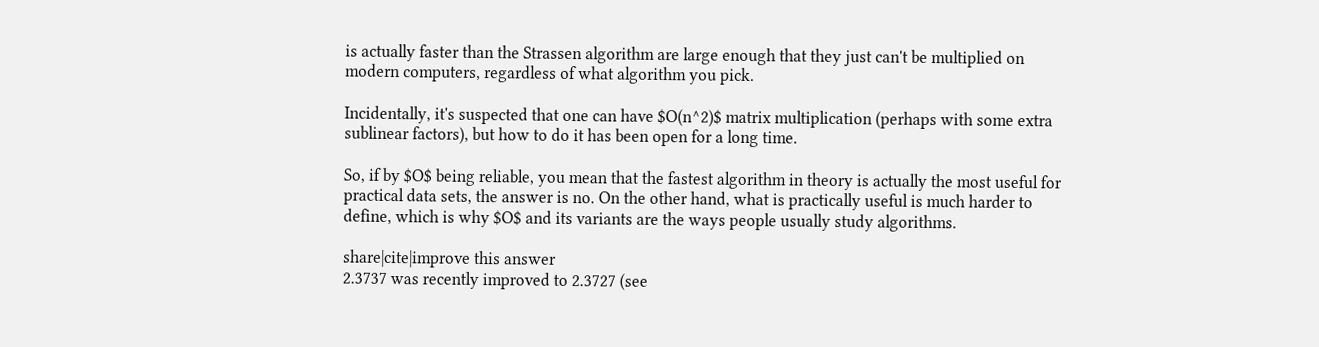is actually faster than the Strassen algorithm are large enough that they just can't be multiplied on modern computers, regardless of what algorithm you pick.

Incidentally, it's suspected that one can have $O(n^2)$ matrix multiplication (perhaps with some extra sublinear factors), but how to do it has been open for a long time.

So, if by $O$ being reliable, you mean that the fastest algorithm in theory is actually the most useful for practical data sets, the answer is no. On the other hand, what is practically useful is much harder to define, which is why $O$ and its variants are the ways people usually study algorithms.

share|cite|improve this answer
2.3737 was recently improved to 2.3727 (see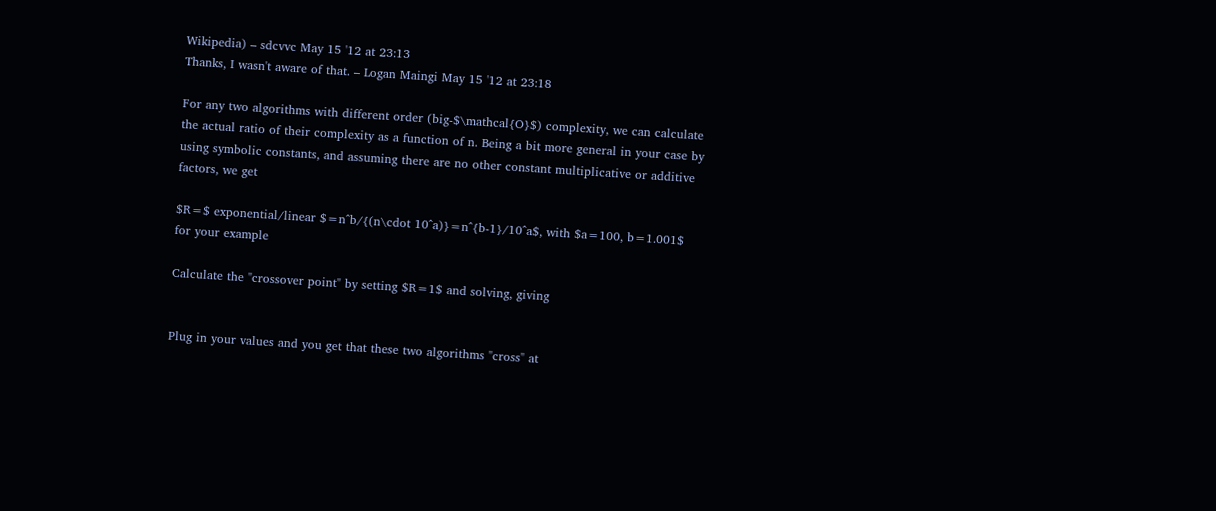Wikipedia) – sdcvvc May 15 '12 at 23:13
Thanks, I wasn't aware of that. – Logan Maingi May 15 '12 at 23:18

For any two algorithms with different order (big-$\mathcal{O}$) complexity, we can calculate the actual ratio of their complexity as a function of n. Being a bit more general in your case by using symbolic constants, and assuming there are no other constant multiplicative or additive factors, we get

$R=$ exponential/linear $=n^b/{(n\cdot 10^a)}=n^{b-1}/10^a$, with $a=100, b=1.001$ for your example

Calculate the "crossover point" by setting $R=1$ and solving, giving


Plug in your values and you get that these two algorithms "cross" at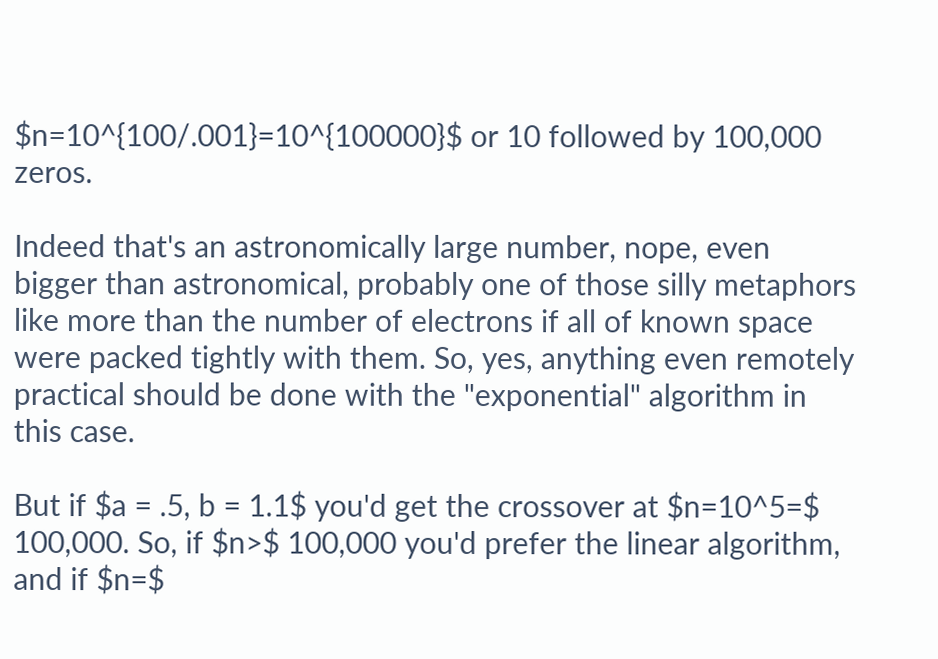$n=10^{100/.001}=10^{100000}$ or 10 followed by 100,000 zeros.

Indeed that's an astronomically large number, nope, even bigger than astronomical, probably one of those silly metaphors like more than the number of electrons if all of known space were packed tightly with them. So, yes, anything even remotely practical should be done with the "exponential" algorithm in this case.

But if $a = .5, b = 1.1$ you'd get the crossover at $n=10^5=$ 100,000. So, if $n>$ 100,000 you'd prefer the linear algorithm, and if $n=$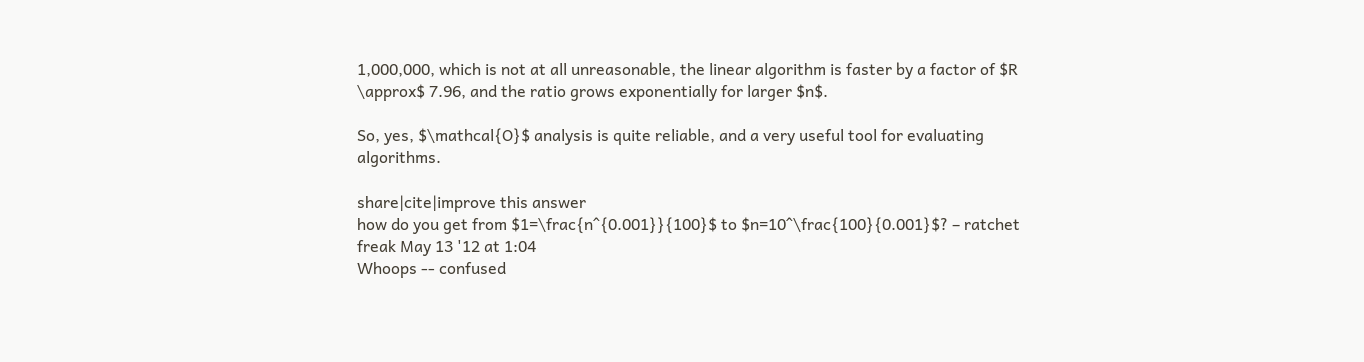1,000,000, which is not at all unreasonable, the linear algorithm is faster by a factor of $R \approx$ 7.96, and the ratio grows exponentially for larger $n$.

So, yes, $\mathcal{O}$ analysis is quite reliable, and a very useful tool for evaluating algorithms.

share|cite|improve this answer
how do you get from $1=\frac{n^{0.001}}{100}$ to $n=10^\frac{100}{0.001}$? – ratchet freak May 13 '12 at 1:04
Whoops -- confused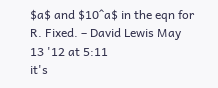$a$ and $10^a$ in the eqn for R. Fixed. – David Lewis May 13 '12 at 5:11
it's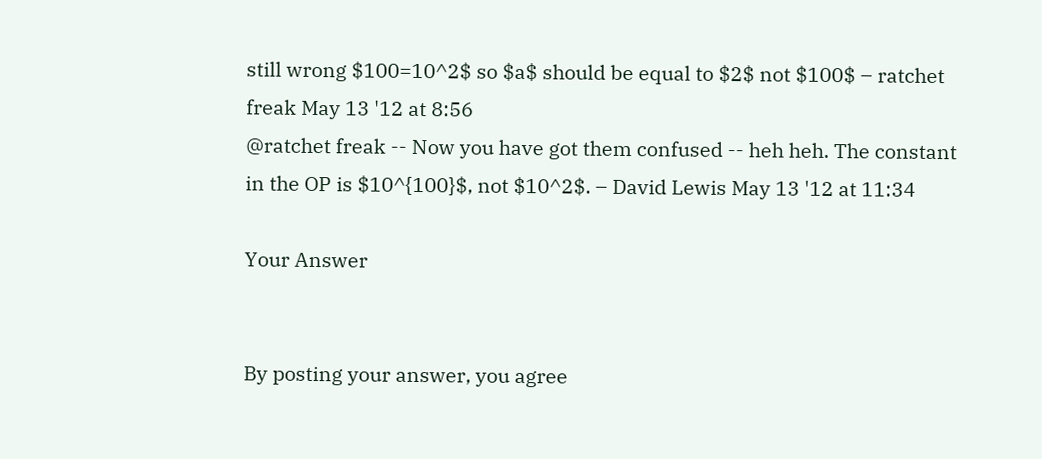still wrong $100=10^2$ so $a$ should be equal to $2$ not $100$ – ratchet freak May 13 '12 at 8:56
@ratchet freak -- Now you have got them confused -- heh heh. The constant in the OP is $10^{100}$, not $10^2$. – David Lewis May 13 '12 at 11:34

Your Answer


By posting your answer, you agree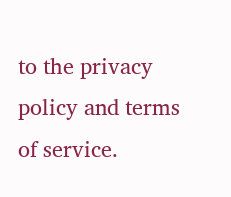to the privacy policy and terms of service.